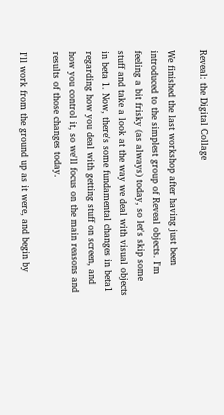Reveal: the Digital Collage

We finished the last workshop after having just been introduced to the simplest group of Reveal objects. I'm feeling a bit frisky (as always) today, so let's skip some stuff and take a look at the way we deal with visual objects in beta 1. Now, there's some fundamental changes in beta1 regarding how you deal with getting stuff on screen, and how you control it, so we'll focus on the main reasons and results of those changes today.

I'll work from the ground up as it were, and begin by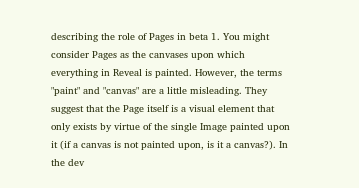describing the role of Pages in beta 1. You might consider Pages as the canvases upon which everything in Reveal is painted. However, the terms "paint" and "canvas" are a little misleading. They suggest that the Page itself is a visual element that only exists by virtue of the single Image painted upon it (if a canvas is not painted upon, is it a canvas?). In the dev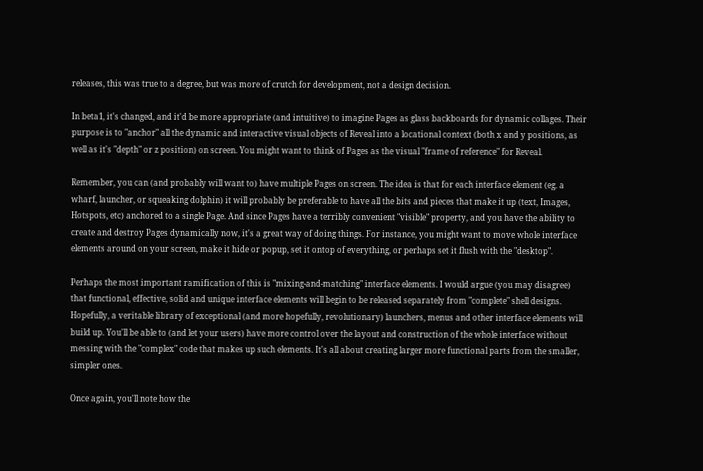releases, this was true to a degree, but was more of crutch for development, not a design decision.

In beta1, it's changed, and it'd be more appropriate (and intuitive) to imagine Pages as glass backboards for dynamic collages. Their purpose is to "anchor" all the dynamic and interactive visual objects of Reveal into a locational context (both x and y positions, as well as it's "depth" or z position) on screen. You might want to think of Pages as the visual "frame of reference" for Reveal.

Remember, you can (and probably will want to) have multiple Pages on screen. The idea is that for each interface element (eg. a wharf, launcher, or squeaking dolphin) it will probably be preferable to have all the bits and pieces that make it up (text, Images, Hotspots, etc) anchored to a single Page. And since Pages have a terribly convenient "visible" property, and you have the ability to create and destroy Pages dynamically now, it's a great way of doing things. For instance, you might want to move whole interface elements around on your screen, make it hide or popup, set it ontop of everything, or perhaps set it flush with the "desktop".

Perhaps the most important ramification of this is "mixing-and-matching" interface elements. I would argue (you may disagree) that functional, effective, solid and unique interface elements will begin to be released separately from "complete" shell designs. Hopefully, a veritable library of exceptional (and more hopefully, revolutionary) launchers, menus and other interface elements will build up. You'll be able to (and let your users) have more control over the layout and construction of the whole interface without messing with the "complex" code that makes up such elements. It's all about creating larger more functional parts from the smaller, simpler ones.

Once again, you'll note how the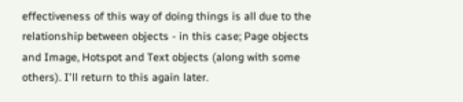effectiveness of this way of doing things is all due to the relationship between objects - in this case; Page objects and Image, Hotspot and Text objects (along with some others). I'll return to this again later.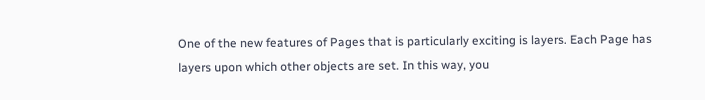One of the new features of Pages that is particularly exciting is layers. Each Page has layers upon which other objects are set. In this way, you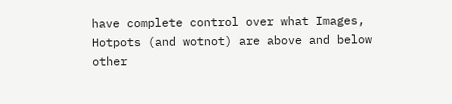have complete control over what Images, Hotpots (and wotnot) are above and below other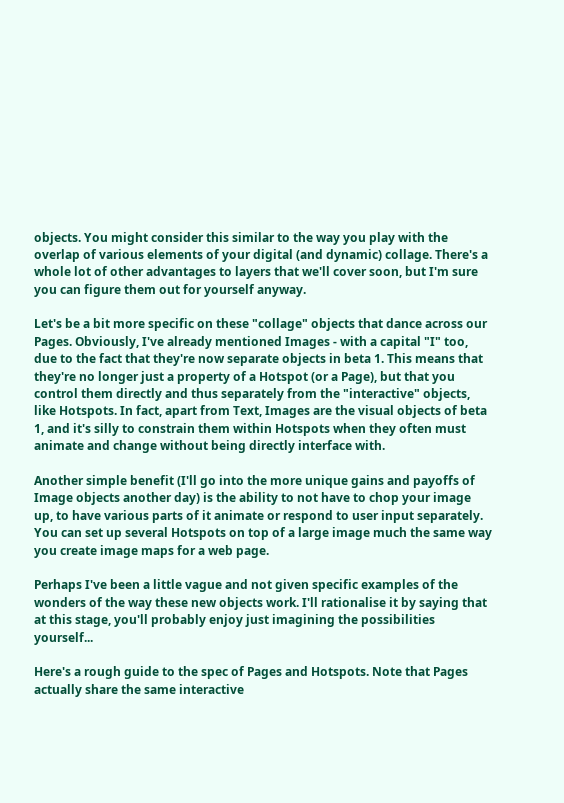objects. You might consider this similar to the way you play with the overlap of various elements of your digital (and dynamic) collage. There's a whole lot of other advantages to layers that we'll cover soon, but I'm sure you can figure them out for yourself anyway.

Let's be a bit more specific on these "collage" objects that dance across our Pages. Obviously, I've already mentioned Images - with a capital "I" too, due to the fact that they're now separate objects in beta 1. This means that they're no longer just a property of a Hotspot (or a Page), but that you control them directly and thus separately from the "interactive" objects, like Hotspots. In fact, apart from Text, Images are the visual objects of beta 1, and it's silly to constrain them within Hotspots when they often must animate and change without being directly interface with.

Another simple benefit (I'll go into the more unique gains and payoffs of Image objects another day) is the ability to not have to chop your image up, to have various parts of it animate or respond to user input separately. You can set up several Hotspots on top of a large image much the same way you create image maps for a web page.

Perhaps I've been a little vague and not given specific examples of the wonders of the way these new objects work. I'll rationalise it by saying that at this stage, you'll probably enjoy just imagining the possibilities yourself...

Here's a rough guide to the spec of Pages and Hotspots. Note that Pages actually share the same interactive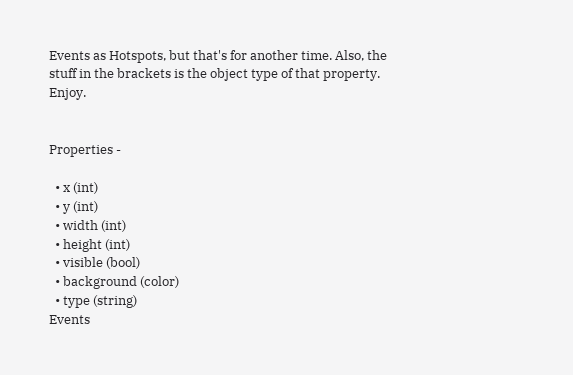Events as Hotspots, but that's for another time. Also, the stuff in the brackets is the object type of that property. Enjoy.


Properties -

  • x (int)
  • y (int)
  • width (int)
  • height (int)
  • visible (bool)
  • background (color)
  • type (string)
Events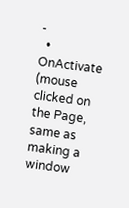-
  • OnActivate (mouse clicked on the Page, same as making a window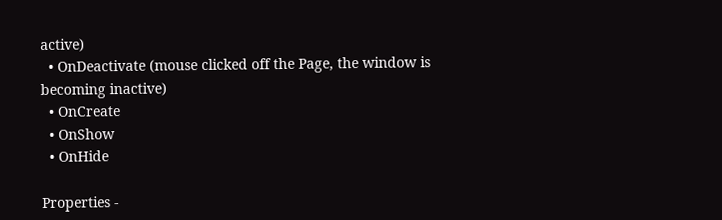active)
  • OnDeactivate (mouse clicked off the Page, the window is becoming inactive)
  • OnCreate
  • OnShow
  • OnHide

Properties -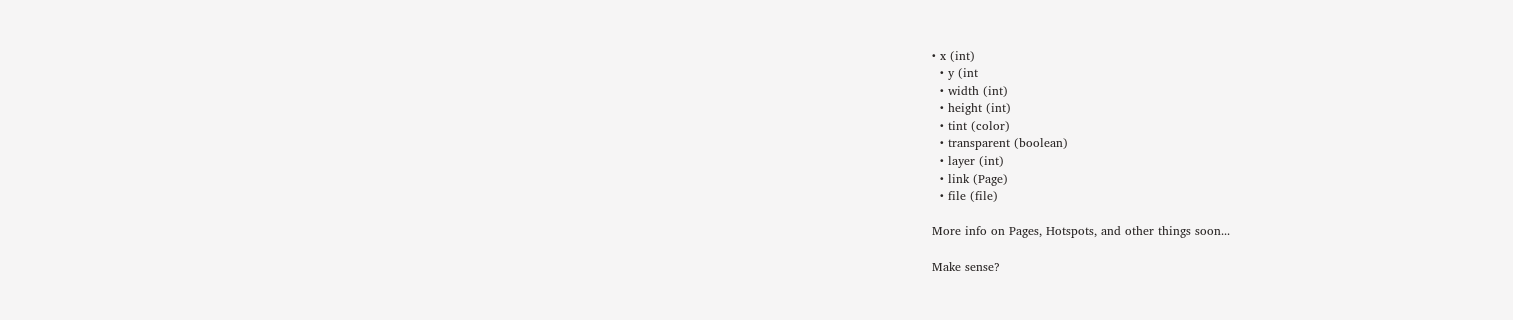• x (int)
  • y (int
  • width (int)
  • height (int)
  • tint (color)
  • transparent (boolean)
  • layer (int)
  • link (Page)
  • file (file)

More info on Pages, Hotspots, and other things soon...

Make sense?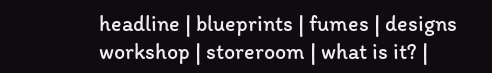headline | blueprints | fumes | designs
workshop | storeroom | what is it? |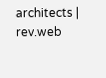architects | rev.web